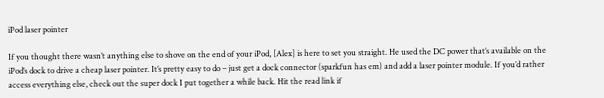iPod laser pointer

If you thought there wasn’t anything else to shove on the end of your iPod, [Alex] is here to set you straight. He used the DC power that’s available on the iPod’s dock to drive a cheap laser pointer. It’s pretty easy to do – just get a dock connector (sparkfun has em) and add a laser pointer module. If you’d rather access everything else, check out the super dock I put together a while back. Hit the read link if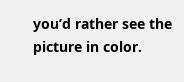you’d rather see the picture in color.